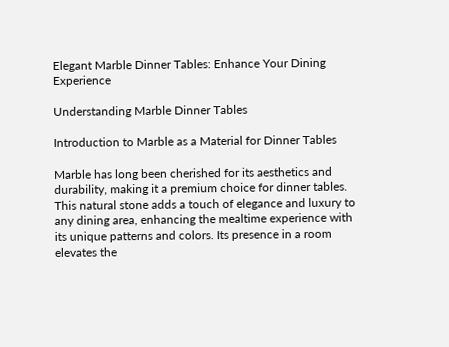Elegant Marble Dinner Tables: Enhance Your Dining Experience

Understanding Marble Dinner Tables

Introduction to Marble as a Material for Dinner Tables

Marble has long been cherished for its aesthetics and durability, making it a premium choice for dinner tables. This natural stone adds a touch of elegance and luxury to any dining area, enhancing the mealtime experience with its unique patterns and colors. Its presence in a room elevates the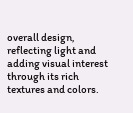overall design, reflecting light and adding visual interest through its rich textures and colors.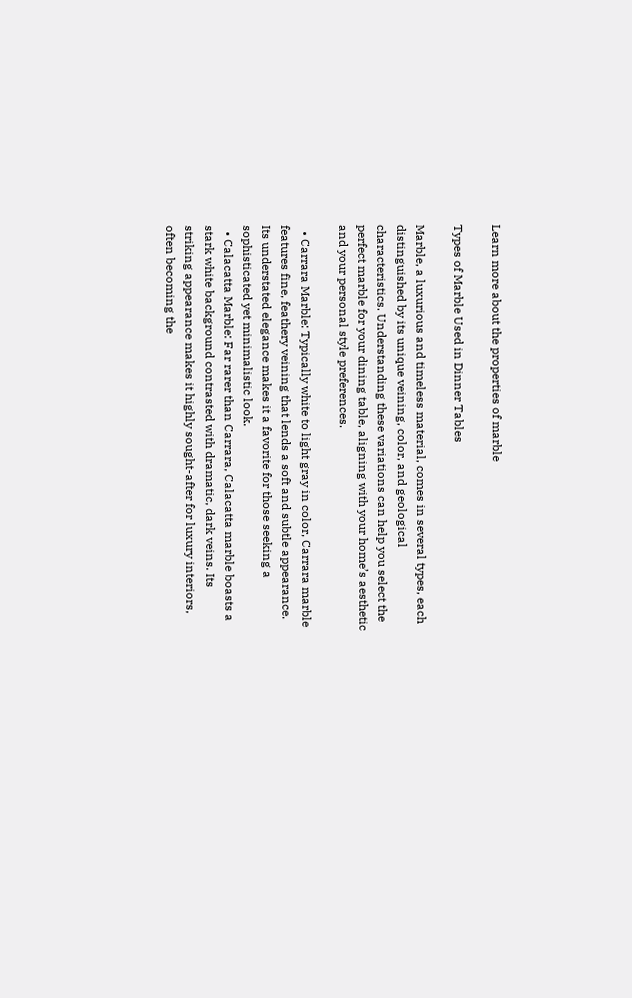Learn more about the properties of marble

Types of Marble Used in Dinner Tables

Marble, a luxurious and timeless material, comes in several types, each distinguished by its unique veining, color, and geological characteristics. Understanding these variations can help you select the perfect marble for your dining table, aligning with your home’s aesthetic and your personal style preferences.

  • Carrara Marble: Typically white to light gray in color, Carrara marble features fine, feathery veining that lends a soft and subtle appearance. Its understated elegance makes it a favorite for those seeking a sophisticated yet minimalistic look.
  • Calacatta Marble: Far rarer than Carrara, Calacatta marble boasts a stark white background contrasted with dramatic, dark veins. Its striking appearance makes it highly sought-after for luxury interiors, often becoming the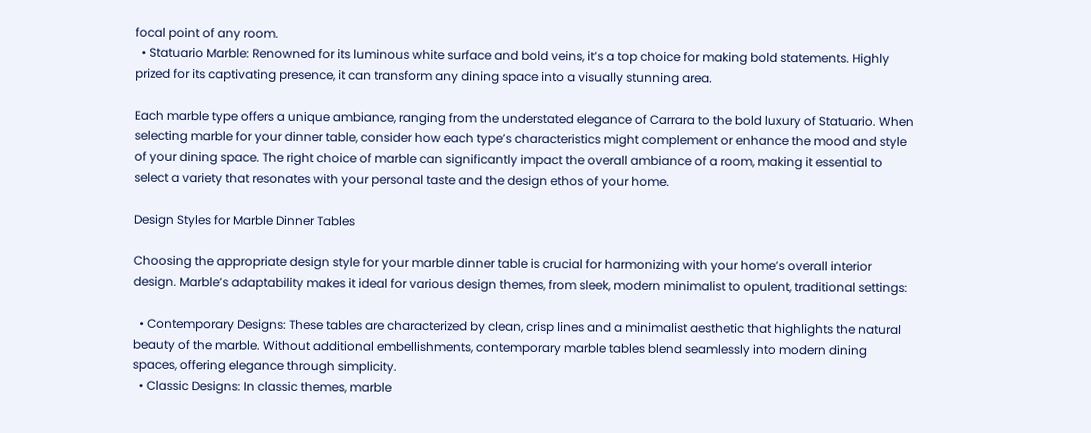focal point of any room.
  • Statuario Marble: Renowned for its luminous white surface and bold veins, it’s a top choice for making bold statements. Highly prized for its captivating presence, it can transform any dining space into a visually stunning area.

Each marble type offers a unique ambiance, ranging from the understated elegance of Carrara to the bold luxury of Statuario. When selecting marble for your dinner table, consider how each type’s characteristics might complement or enhance the mood and style of your dining space. The right choice of marble can significantly impact the overall ambiance of a room, making it essential to select a variety that resonates with your personal taste and the design ethos of your home.

Design Styles for Marble Dinner Tables

Choosing the appropriate design style for your marble dinner table is crucial for harmonizing with your home’s overall interior design. Marble’s adaptability makes it ideal for various design themes, from sleek, modern minimalist to opulent, traditional settings:

  • Contemporary Designs: These tables are characterized by clean, crisp lines and a minimalist aesthetic that highlights the natural beauty of the marble. Without additional embellishments, contemporary marble tables blend seamlessly into modern dining spaces, offering elegance through simplicity.
  • Classic Designs: In classic themes, marble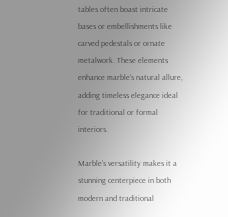tables often boast intricate bases or embellishments like carved pedestals or ornate metalwork. These elements enhance marble’s natural allure, adding timeless elegance ideal for traditional or formal interiors.

Marble’s versatility makes it a stunning centerpiece in both modern and traditional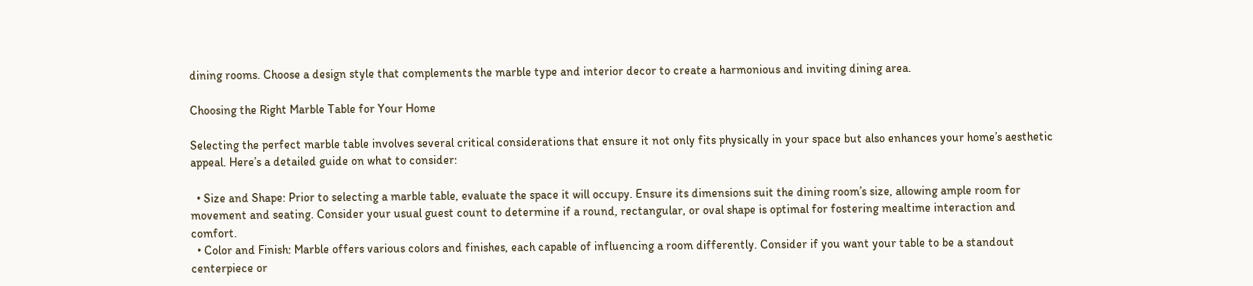dining rooms. Choose a design style that complements the marble type and interior decor to create a harmonious and inviting dining area.

Choosing the Right Marble Table for Your Home

Selecting the perfect marble table involves several critical considerations that ensure it not only fits physically in your space but also enhances your home’s aesthetic appeal. Here’s a detailed guide on what to consider:

  • Size and Shape: Prior to selecting a marble table, evaluate the space it will occupy. Ensure its dimensions suit the dining room’s size, allowing ample room for movement and seating. Consider your usual guest count to determine if a round, rectangular, or oval shape is optimal for fostering mealtime interaction and comfort.
  • Color and Finish: Marble offers various colors and finishes, each capable of influencing a room differently. Consider if you want your table to be a standout centerpiece or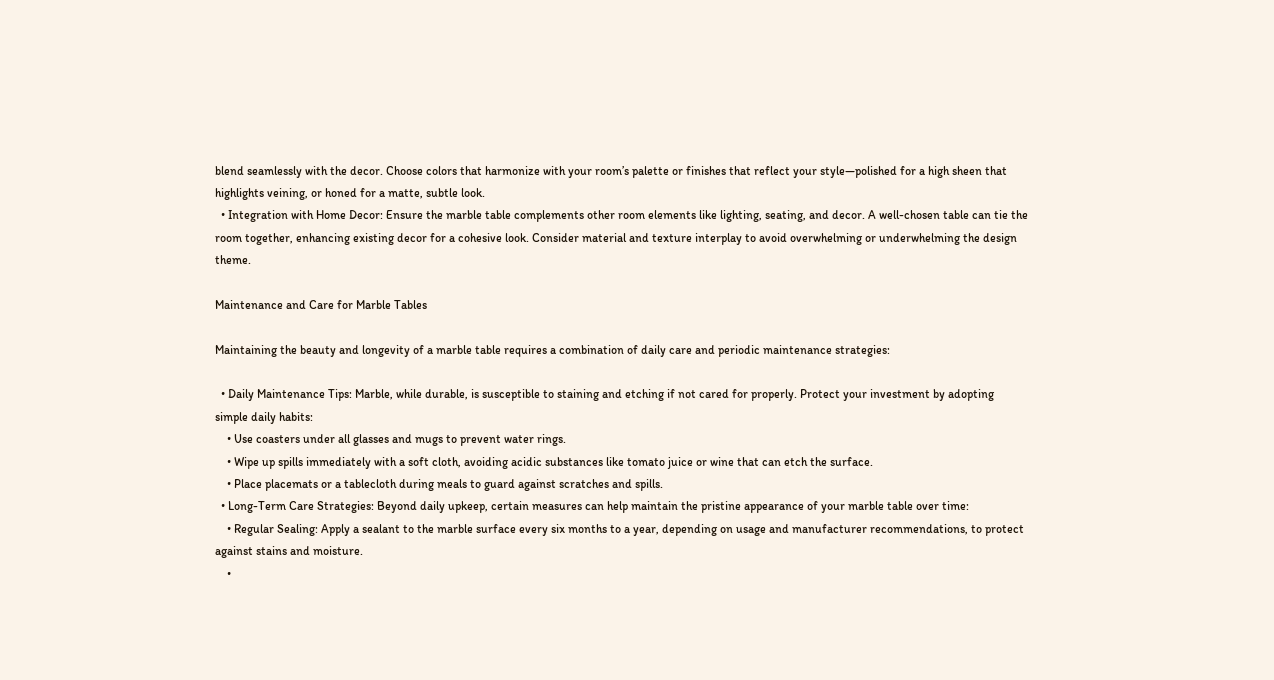blend seamlessly with the decor. Choose colors that harmonize with your room’s palette or finishes that reflect your style—polished for a high sheen that highlights veining, or honed for a matte, subtle look.
  • Integration with Home Decor: Ensure the marble table complements other room elements like lighting, seating, and decor. A well-chosen table can tie the room together, enhancing existing decor for a cohesive look. Consider material and texture interplay to avoid overwhelming or underwhelming the design theme.

Maintenance and Care for Marble Tables

Maintaining the beauty and longevity of a marble table requires a combination of daily care and periodic maintenance strategies:

  • Daily Maintenance Tips: Marble, while durable, is susceptible to staining and etching if not cared for properly. Protect your investment by adopting simple daily habits:
    • Use coasters under all glasses and mugs to prevent water rings.
    • Wipe up spills immediately with a soft cloth, avoiding acidic substances like tomato juice or wine that can etch the surface.
    • Place placemats or a tablecloth during meals to guard against scratches and spills.
  • Long-Term Care Strategies: Beyond daily upkeep, certain measures can help maintain the pristine appearance of your marble table over time:
    • Regular Sealing: Apply a sealant to the marble surface every six months to a year, depending on usage and manufacturer recommendations, to protect against stains and moisture.
    •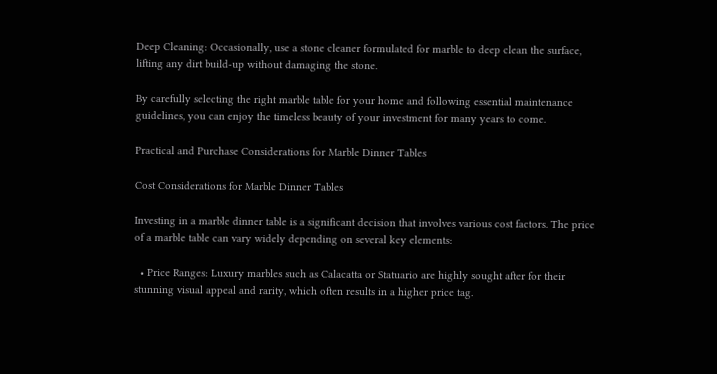Deep Cleaning: Occasionally, use a stone cleaner formulated for marble to deep clean the surface, lifting any dirt build-up without damaging the stone.

By carefully selecting the right marble table for your home and following essential maintenance guidelines, you can enjoy the timeless beauty of your investment for many years to come.

Practical and Purchase Considerations for Marble Dinner Tables

Cost Considerations for Marble Dinner Tables

Investing in a marble dinner table is a significant decision that involves various cost factors. The price of a marble table can vary widely depending on several key elements:

  • Price Ranges: Luxury marbles such as Calacatta or Statuario are highly sought after for their stunning visual appeal and rarity, which often results in a higher price tag.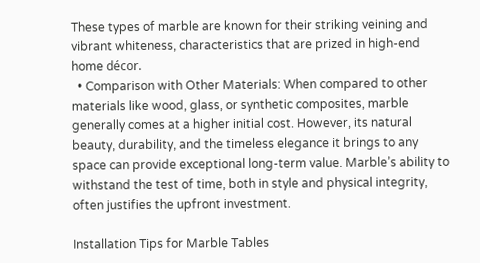These types of marble are known for their striking veining and vibrant whiteness, characteristics that are prized in high-end home décor.
  • Comparison with Other Materials: When compared to other materials like wood, glass, or synthetic composites, marble generally comes at a higher initial cost. However, its natural beauty, durability, and the timeless elegance it brings to any space can provide exceptional long-term value. Marble’s ability to withstand the test of time, both in style and physical integrity, often justifies the upfront investment.

Installation Tips for Marble Tables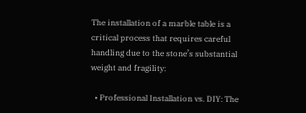The installation of a marble table is a critical process that requires careful handling due to the stone’s substantial weight and fragility:

  • Professional Installation vs. DIY: The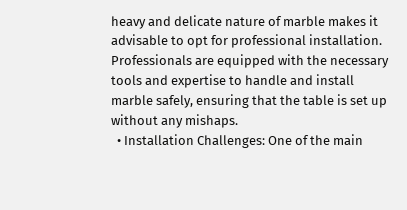heavy and delicate nature of marble makes it advisable to opt for professional installation. Professionals are equipped with the necessary tools and expertise to handle and install marble safely, ensuring that the table is set up without any mishaps.
  • Installation Challenges: One of the main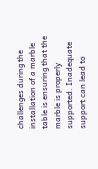challenges during the installation of a marble table is ensuring that the marble is properly supported. Inadequate support can lead to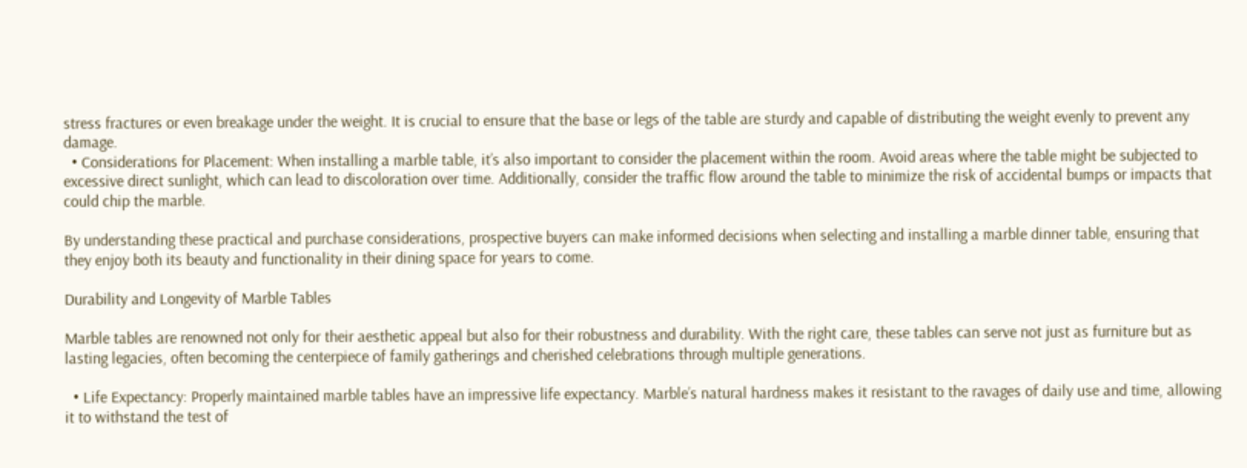stress fractures or even breakage under the weight. It is crucial to ensure that the base or legs of the table are sturdy and capable of distributing the weight evenly to prevent any damage.
  • Considerations for Placement: When installing a marble table, it’s also important to consider the placement within the room. Avoid areas where the table might be subjected to excessive direct sunlight, which can lead to discoloration over time. Additionally, consider the traffic flow around the table to minimize the risk of accidental bumps or impacts that could chip the marble.

By understanding these practical and purchase considerations, prospective buyers can make informed decisions when selecting and installing a marble dinner table, ensuring that they enjoy both its beauty and functionality in their dining space for years to come.

Durability and Longevity of Marble Tables

Marble tables are renowned not only for their aesthetic appeal but also for their robustness and durability. With the right care, these tables can serve not just as furniture but as lasting legacies, often becoming the centerpiece of family gatherings and cherished celebrations through multiple generations.

  • Life Expectancy: Properly maintained marble tables have an impressive life expectancy. Marble’s natural hardness makes it resistant to the ravages of daily use and time, allowing it to withstand the test of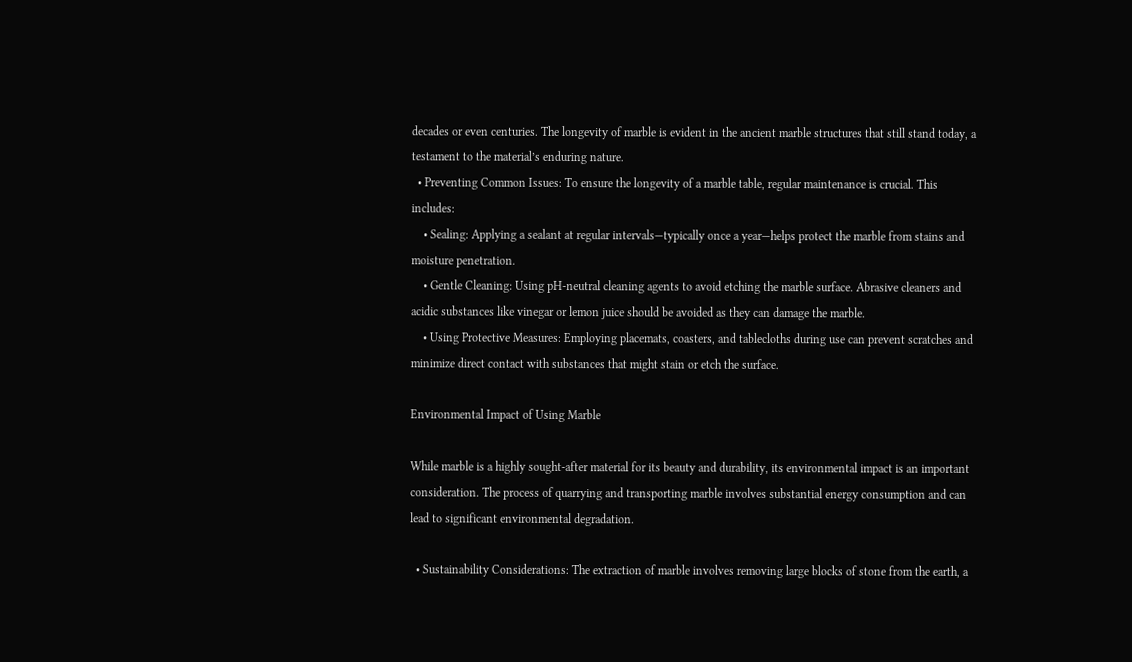decades or even centuries. The longevity of marble is evident in the ancient marble structures that still stand today, a testament to the material’s enduring nature.
  • Preventing Common Issues: To ensure the longevity of a marble table, regular maintenance is crucial. This includes:
    • Sealing: Applying a sealant at regular intervals—typically once a year—helps protect the marble from stains and moisture penetration.
    • Gentle Cleaning: Using pH-neutral cleaning agents to avoid etching the marble surface. Abrasive cleaners and acidic substances like vinegar or lemon juice should be avoided as they can damage the marble.
    • Using Protective Measures: Employing placemats, coasters, and tablecloths during use can prevent scratches and minimize direct contact with substances that might stain or etch the surface.

Environmental Impact of Using Marble

While marble is a highly sought-after material for its beauty and durability, its environmental impact is an important consideration. The process of quarrying and transporting marble involves substantial energy consumption and can lead to significant environmental degradation.

  • Sustainability Considerations: The extraction of marble involves removing large blocks of stone from the earth, a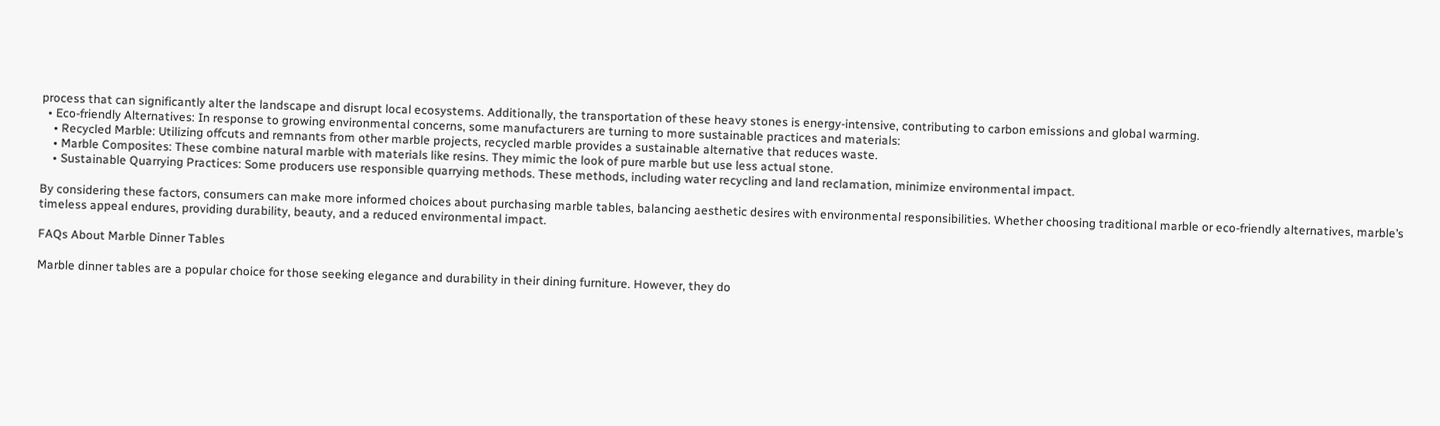process that can significantly alter the landscape and disrupt local ecosystems. Additionally, the transportation of these heavy stones is energy-intensive, contributing to carbon emissions and global warming.
  • Eco-friendly Alternatives: In response to growing environmental concerns, some manufacturers are turning to more sustainable practices and materials:
    • Recycled Marble: Utilizing offcuts and remnants from other marble projects, recycled marble provides a sustainable alternative that reduces waste.
    • Marble Composites: These combine natural marble with materials like resins. They mimic the look of pure marble but use less actual stone.
    • Sustainable Quarrying Practices: Some producers use responsible quarrying methods. These methods, including water recycling and land reclamation, minimize environmental impact.

By considering these factors, consumers can make more informed choices about purchasing marble tables, balancing aesthetic desires with environmental responsibilities. Whether choosing traditional marble or eco-friendly alternatives, marble’s timeless appeal endures, providing durability, beauty, and a reduced environmental impact.

FAQs About Marble Dinner Tables

Marble dinner tables are a popular choice for those seeking elegance and durability in their dining furniture. However, they do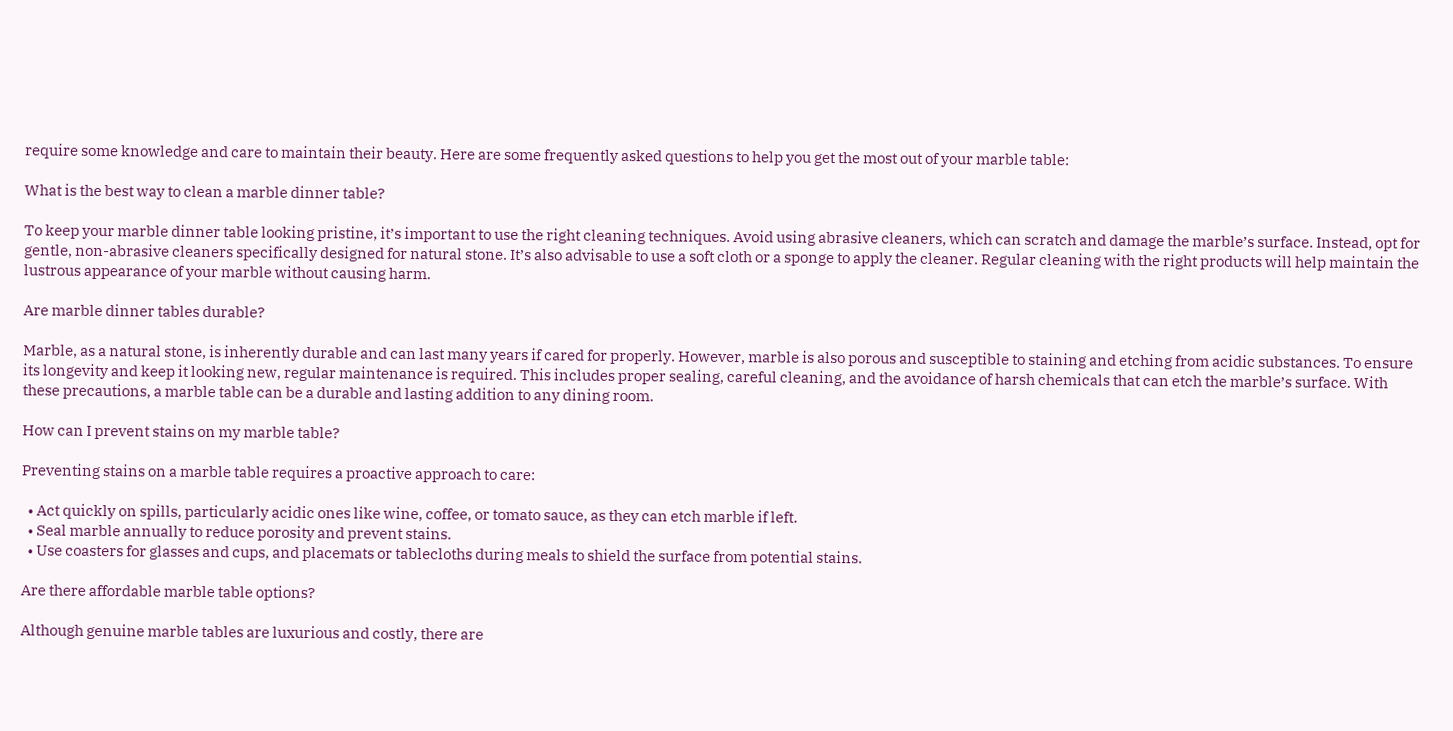require some knowledge and care to maintain their beauty. Here are some frequently asked questions to help you get the most out of your marble table:

What is the best way to clean a marble dinner table?

To keep your marble dinner table looking pristine, it’s important to use the right cleaning techniques. Avoid using abrasive cleaners, which can scratch and damage the marble’s surface. Instead, opt for gentle, non-abrasive cleaners specifically designed for natural stone. It’s also advisable to use a soft cloth or a sponge to apply the cleaner. Regular cleaning with the right products will help maintain the lustrous appearance of your marble without causing harm.

Are marble dinner tables durable?

Marble, as a natural stone, is inherently durable and can last many years if cared for properly. However, marble is also porous and susceptible to staining and etching from acidic substances. To ensure its longevity and keep it looking new, regular maintenance is required. This includes proper sealing, careful cleaning, and the avoidance of harsh chemicals that can etch the marble’s surface. With these precautions, a marble table can be a durable and lasting addition to any dining room.

How can I prevent stains on my marble table?

Preventing stains on a marble table requires a proactive approach to care:

  • Act quickly on spills, particularly acidic ones like wine, coffee, or tomato sauce, as they can etch marble if left.
  • Seal marble annually to reduce porosity and prevent stains.
  • Use coasters for glasses and cups, and placemats or tablecloths during meals to shield the surface from potential stains.

Are there affordable marble table options?

Although genuine marble tables are luxurious and costly, there are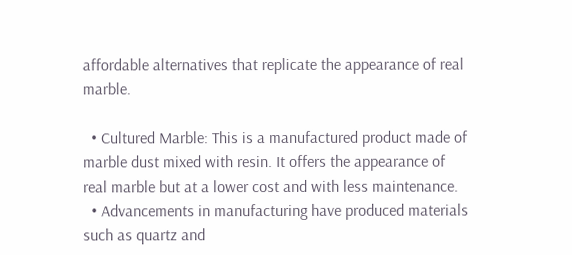affordable alternatives that replicate the appearance of real marble.

  • Cultured Marble: This is a manufactured product made of marble dust mixed with resin. It offers the appearance of real marble but at a lower cost and with less maintenance.
  • Advancements in manufacturing have produced materials such as quartz and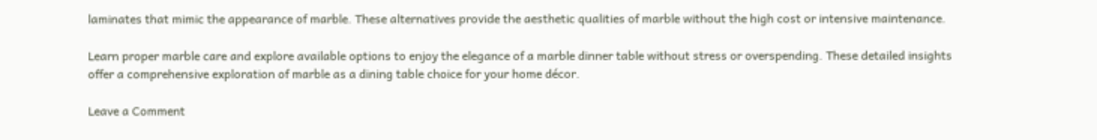laminates that mimic the appearance of marble. These alternatives provide the aesthetic qualities of marble without the high cost or intensive maintenance.

Learn proper marble care and explore available options to enjoy the elegance of a marble dinner table without stress or overspending. These detailed insights offer a comprehensive exploration of marble as a dining table choice for your home décor.

Leave a Comment